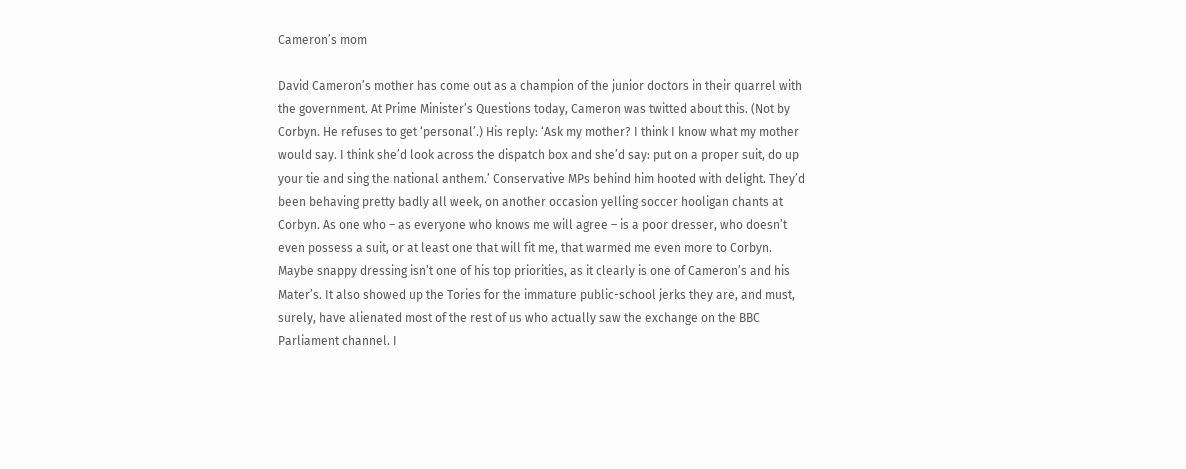Cameron’s mom

David Cameron’s mother has come out as a champion of the junior doctors in their quarrel with the government. At Prime Minister’s Questions today, Cameron was twitted about this. (Not by Corbyn. He refuses to get ‘personal’.) His reply: ‘Ask my mother? I think I know what my mother would say. I think she’d look across the dispatch box and she’d say: put on a proper suit, do up your tie and sing the national anthem.’ Conservative MPs behind him hooted with delight. They’d been behaving pretty badly all week, on another occasion yelling soccer hooligan chants at Corbyn. As one who – as everyone who knows me will agree – is a poor dresser, who doesn’t even possess a suit, or at least one that will fit me, that warmed me even more to Corbyn. Maybe snappy dressing isn’t one of his top priorities, as it clearly is one of Cameron’s and his Mater’s. It also showed up the Tories for the immature public-school jerks they are, and must, surely, have alienated most of the rest of us who actually saw the exchange on the BBC Parliament channel. I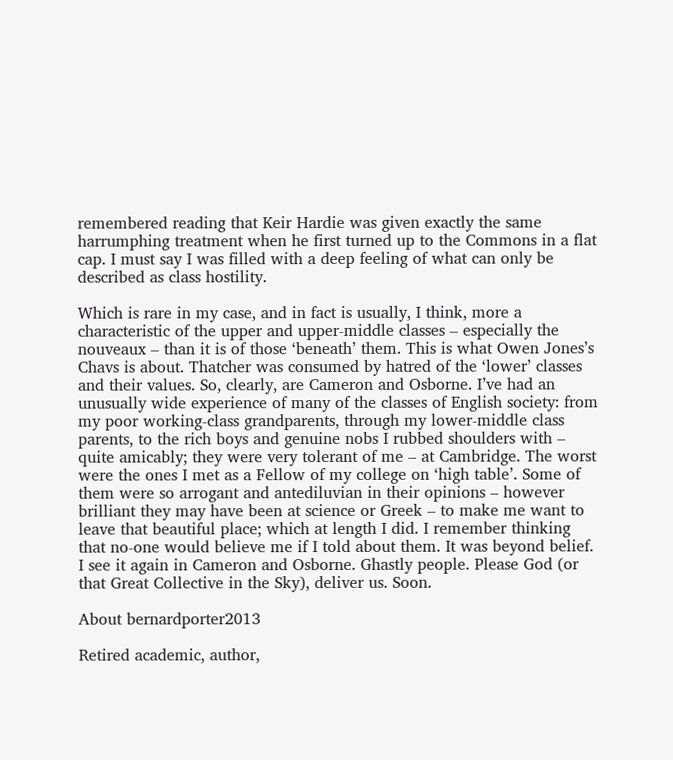remembered reading that Keir Hardie was given exactly the same harrumphing treatment when he first turned up to the Commons in a flat cap. I must say I was filled with a deep feeling of what can only be described as class hostility.

Which is rare in my case, and in fact is usually, I think, more a characteristic of the upper and upper-middle classes – especially the nouveaux – than it is of those ‘beneath’ them. This is what Owen Jones’s Chavs is about. Thatcher was consumed by hatred of the ‘lower’ classes and their values. So, clearly, are Cameron and Osborne. I’ve had an unusually wide experience of many of the classes of English society: from my poor working-class grandparents, through my lower-middle class parents, to the rich boys and genuine nobs I rubbed shoulders with – quite amicably; they were very tolerant of me – at Cambridge. The worst were the ones I met as a Fellow of my college on ‘high table’. Some of them were so arrogant and antediluvian in their opinions – however brilliant they may have been at science or Greek – to make me want to leave that beautiful place; which at length I did. I remember thinking that no-one would believe me if I told about them. It was beyond belief. I see it again in Cameron and Osborne. Ghastly people. Please God (or that Great Collective in the Sky), deliver us. Soon.

About bernardporter2013

Retired academic, author,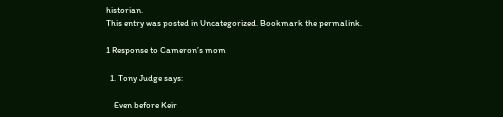historian.
This entry was posted in Uncategorized. Bookmark the permalink.

1 Response to Cameron’s mom

  1. Tony Judge says:

    Even before Keir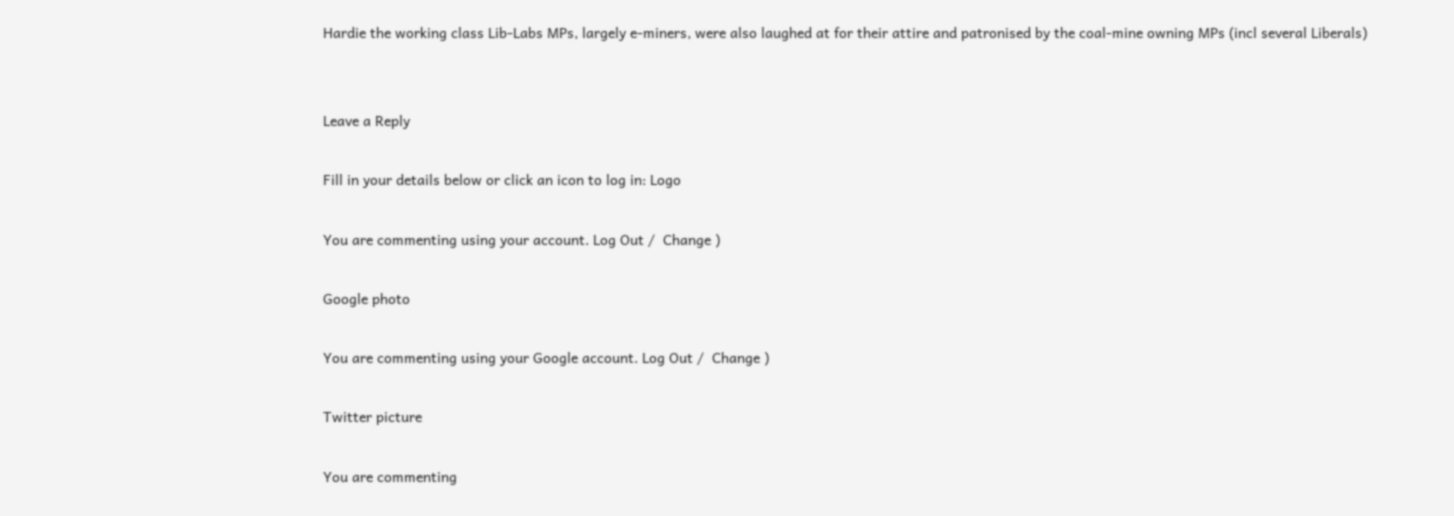Hardie the working class Lib-Labs MPs, largely e-miners, were also laughed at for their attire and patronised by the coal-mine owning MPs (incl several Liberals)


Leave a Reply

Fill in your details below or click an icon to log in: Logo

You are commenting using your account. Log Out /  Change )

Google photo

You are commenting using your Google account. Log Out /  Change )

Twitter picture

You are commenting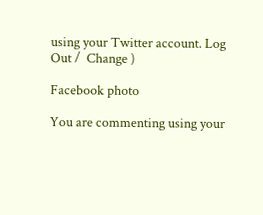using your Twitter account. Log Out /  Change )

Facebook photo

You are commenting using your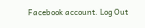Facebook account. Log Out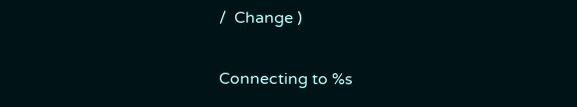/  Change )

Connecting to %s